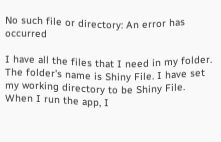No such file or directory: An error has occurred

I have all the files that I need in my folder. The folder's name is Shiny File. I have set my working directory to be Shiny File. When I run the app, I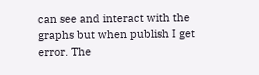can see and interact with the graphs but when publish I get error. The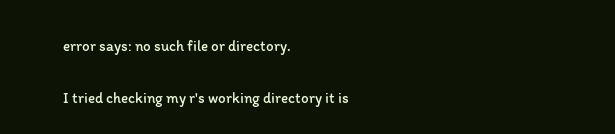error says: no such file or directory.

I tried checking my r's working directory it is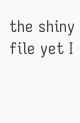the shiny file yet I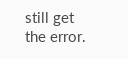still get the error.